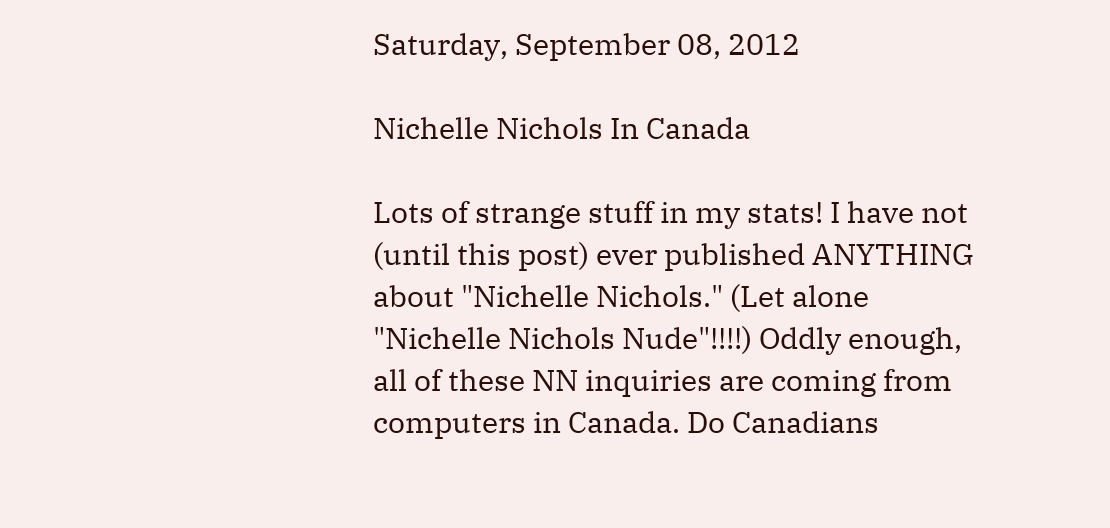Saturday, September 08, 2012

Nichelle Nichols In Canada

Lots of strange stuff in my stats! I have not (until this post) ever published ANYTHING about "Nichelle Nichols." (Let alone "Nichelle Nichols Nude"!!!!) Oddly enough, all of these NN inquiries are coming from computers in Canada. Do Canadians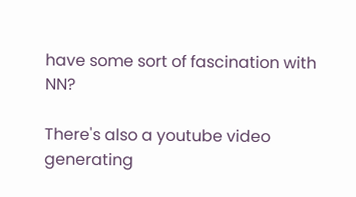have some sort of fascination with NN?

There's also a youtube video generating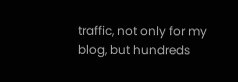traffic, not only for my blog, but hundreds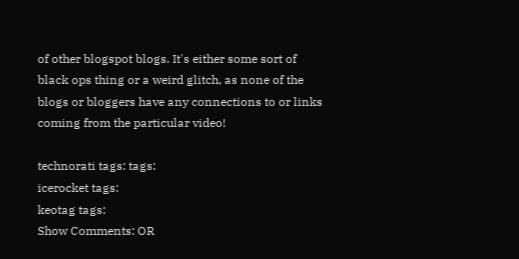of other blogspot blogs. It's either some sort of black ops thing or a weird glitch, as none of the blogs or bloggers have any connections to or links coming from the particular video!

technorati tags: tags:
icerocket tags:
keotag tags:
Show Comments: OR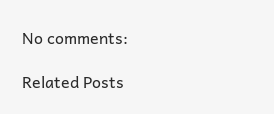No comments:

Related Posts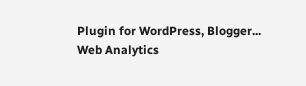Plugin for WordPress, Blogger...
Web Analytics